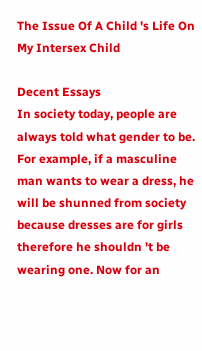The Issue Of A Child 's Life On My Intersex Child

Decent Essays
In society today, people are always told what gender to be. For example, if a masculine man wants to wear a dress, he will be shunned from society because dresses are for girls therefore he shouldn 't be wearing one. Now for an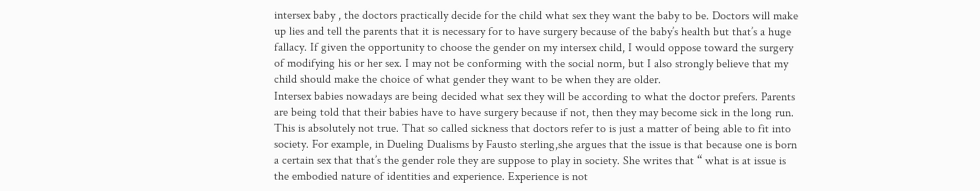intersex baby , the doctors practically decide for the child what sex they want the baby to be. Doctors will make up lies and tell the parents that it is necessary for to have surgery because of the baby’s health but that’s a huge fallacy. If given the opportunity to choose the gender on my intersex child, I would oppose toward the surgery of modifying his or her sex. I may not be conforming with the social norm, but I also strongly believe that my child should make the choice of what gender they want to be when they are older.
Intersex babies nowadays are being decided what sex they will be according to what the doctor prefers. Parents are being told that their babies have to have surgery because if not, then they may become sick in the long run. This is absolutely not true. That so called sickness that doctors refer to is just a matter of being able to fit into society. For example, in Dueling Dualisms by Fausto sterling,she argues that the issue is that because one is born a certain sex that that’s the gender role they are suppose to play in society. She writes that “ what is at issue is the embodied nature of identities and experience. Experience is not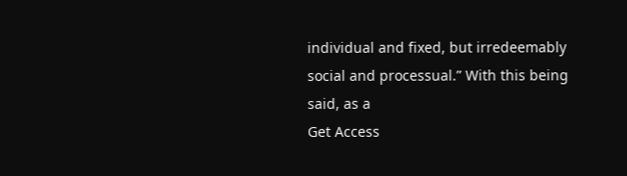individual and fixed, but irredeemably social and processual.” With this being said, as a
Get Access